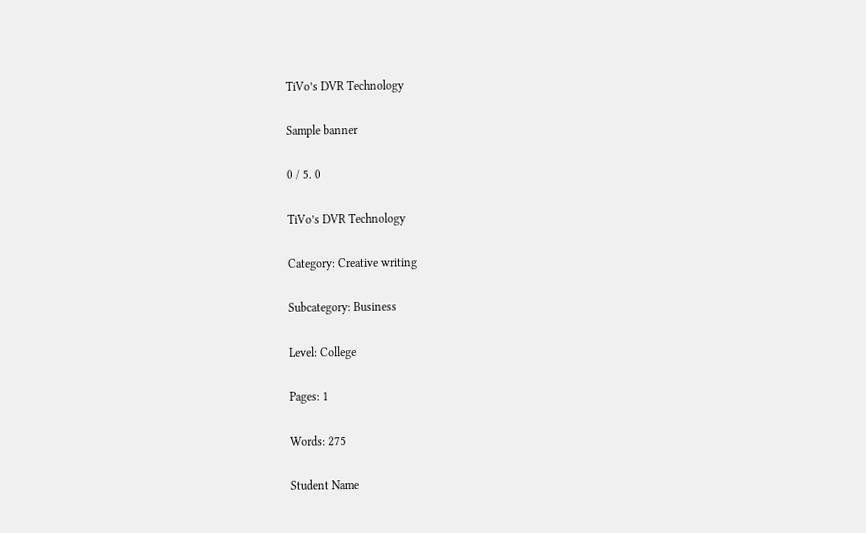TiVo’s DVR Technology

Sample banner

0 / 5. 0

TiVo’s DVR Technology

Category: Creative writing

Subcategory: Business

Level: College

Pages: 1

Words: 275

Student Name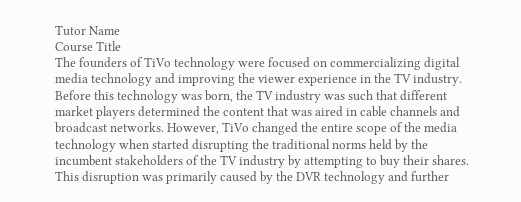Tutor Name
Course Title
The founders of TiVo technology were focused on commercializing digital media technology and improving the viewer experience in the TV industry. Before this technology was born, the TV industry was such that different market players determined the content that was aired in cable channels and broadcast networks. However, TiVo changed the entire scope of the media technology when started disrupting the traditional norms held by the incumbent stakeholders of the TV industry by attempting to buy their shares. This disruption was primarily caused by the DVR technology and further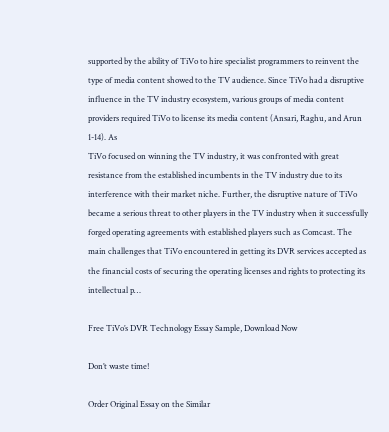supported by the ability of TiVo to hire specialist programmers to reinvent the type of media content showed to the TV audience. Since TiVo had a disruptive influence in the TV industry ecosystem, various groups of media content providers required TiVo to license its media content (Ansari, Raghu, and Arun 1-14). As
TiVo focused on winning the TV industry, it was confronted with great resistance from the established incumbents in the TV industry due to its interference with their market niche. Further, the disruptive nature of TiVo became a serious threat to other players in the TV industry when it successfully forged operating agreements with established players such as Comcast. The main challenges that TiVo encountered in getting its DVR services accepted as the financial costs of securing the operating licenses and rights to protecting its intellectual p…

Free TiVo’s DVR Technology Essay Sample, Download Now

Don’t waste time!

Order Original Essay on the Similar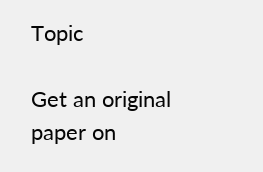Topic

Get an original paper on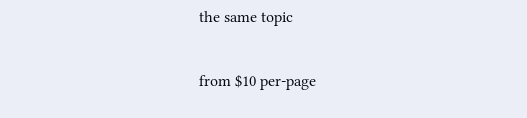the same topic

from $10 per-page